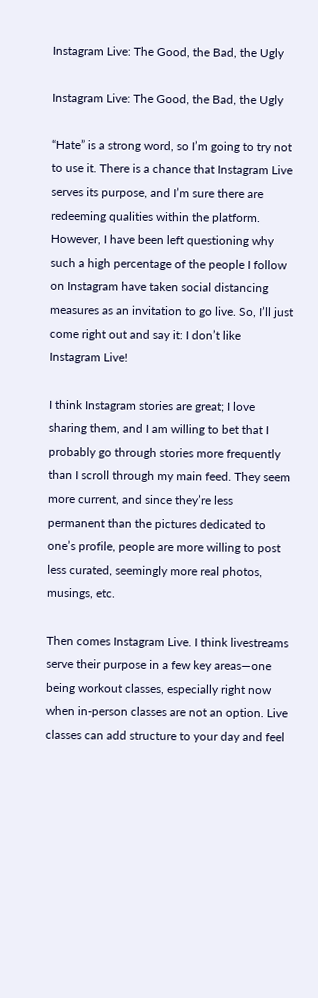Instagram Live: The Good, the Bad, the Ugly

Instagram Live: The Good, the Bad, the Ugly

“Hate” is a strong word, so I’m going to try not to use it. There is a chance that Instagram Live serves its purpose, and I’m sure there are redeeming qualities within the platform. However, I have been left questioning why such a high percentage of the people I follow on Instagram have taken social distancing measures as an invitation to go live. So, I’ll just come right out and say it: I don’t like Instagram Live!

I think Instagram stories are great; I love sharing them, and I am willing to bet that I probably go through stories more frequently than I scroll through my main feed. They seem more current, and since they’re less permanent than the pictures dedicated to one’s profile, people are more willing to post less curated, seemingly more real photos, musings, etc.

Then comes Instagram Live. I think livestreams serve their purpose in a few key areas—one being workout classes, especially right now when in-person classes are not an option. Live classes can add structure to your day and feel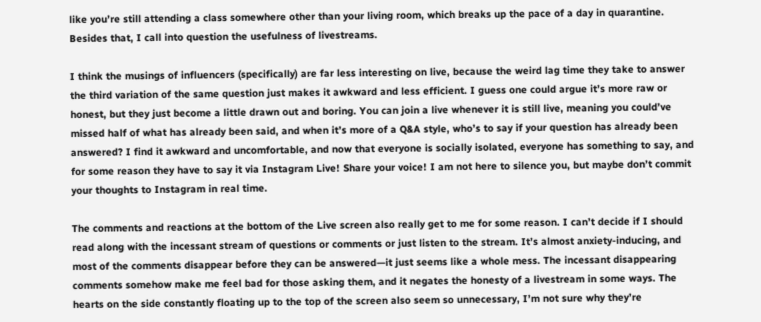like you’re still attending a class somewhere other than your living room, which breaks up the pace of a day in quarantine. Besides that, I call into question the usefulness of livestreams.

I think the musings of influencers (specifically) are far less interesting on live, because the weird lag time they take to answer the third variation of the same question just makes it awkward and less efficient. I guess one could argue it’s more raw or honest, but they just become a little drawn out and boring. You can join a live whenever it is still live, meaning you could’ve missed half of what has already been said, and when it’s more of a Q&A style, who’s to say if your question has already been answered? I find it awkward and uncomfortable, and now that everyone is socially isolated, everyone has something to say, and for some reason they have to say it via Instagram Live! Share your voice! I am not here to silence you, but maybe don’t commit your thoughts to Instagram in real time.

The comments and reactions at the bottom of the Live screen also really get to me for some reason. I can’t decide if I should read along with the incessant stream of questions or comments or just listen to the stream. It’s almost anxiety-inducing, and most of the comments disappear before they can be answered—it just seems like a whole mess. The incessant disappearing comments somehow make me feel bad for those asking them, and it negates the honesty of a livestream in some ways. The hearts on the side constantly floating up to the top of the screen also seem so unnecessary, I’m not sure why they’re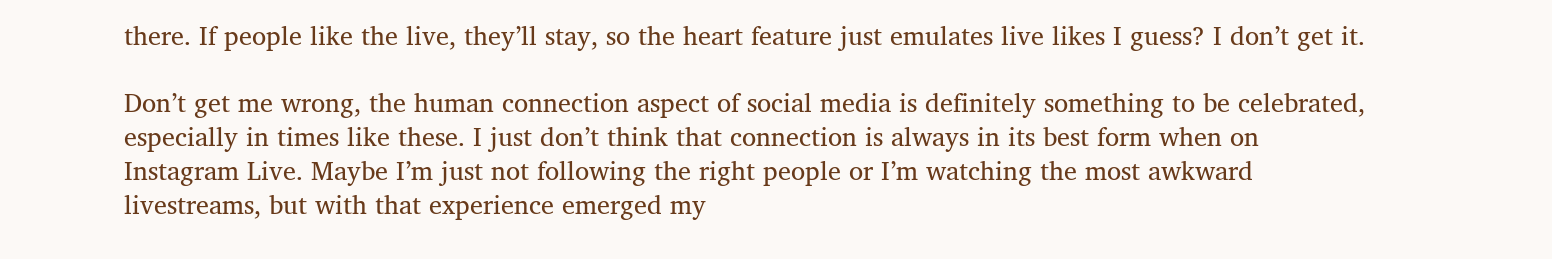there. If people like the live, they’ll stay, so the heart feature just emulates live likes I guess? I don’t get it.

Don’t get me wrong, the human connection aspect of social media is definitely something to be celebrated, especially in times like these. I just don’t think that connection is always in its best form when on Instagram Live. Maybe I’m just not following the right people or I’m watching the most awkward livestreams, but with that experience emerged my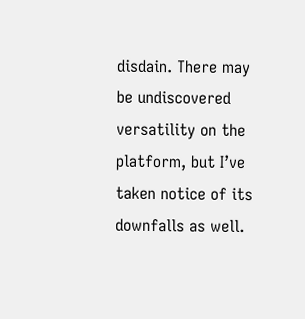disdain. There may be undiscovered versatility on the platform, but I’ve taken notice of its downfalls as well.